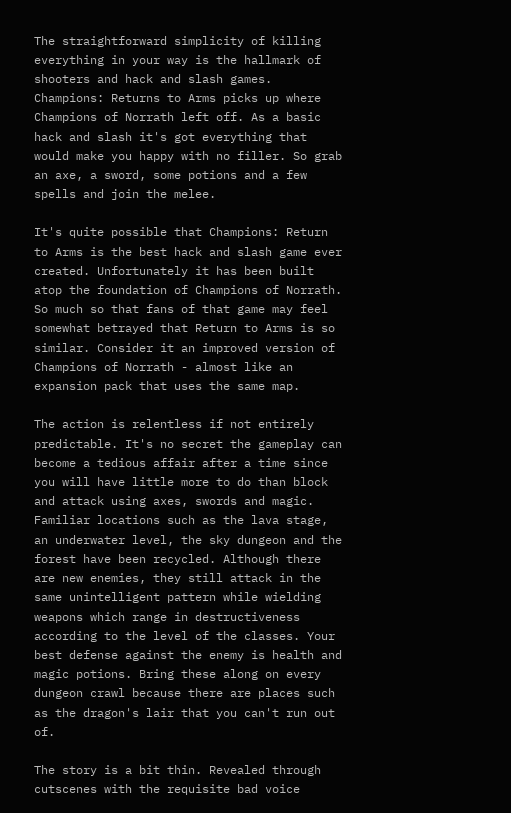The straightforward simplicity of killing everything in your way is the hallmark of shooters and hack and slash games. Champions: Returns to Arms picks up where Champions of Norrath left off. As a basic hack and slash it's got everything that would make you happy with no filler. So grab an axe, a sword, some potions and a few spells and join the melee.

It's quite possible that Champions: Return to Arms is the best hack and slash game ever created. Unfortunately it has been built atop the foundation of Champions of Norrath. So much so that fans of that game may feel somewhat betrayed that Return to Arms is so similar. Consider it an improved version of Champions of Norrath - almost like an expansion pack that uses the same map.

The action is relentless if not entirely predictable. It's no secret the gameplay can become a tedious affair after a time since you will have little more to do than block and attack using axes, swords and magic. Familiar locations such as the lava stage, an underwater level, the sky dungeon and the forest have been recycled. Although there are new enemies, they still attack in the same unintelligent pattern while wielding weapons which range in destructiveness according to the level of the classes. Your best defense against the enemy is health and magic potions. Bring these along on every dungeon crawl because there are places such as the dragon's lair that you can't run out of.

The story is a bit thin. Revealed through cutscenes with the requisite bad voice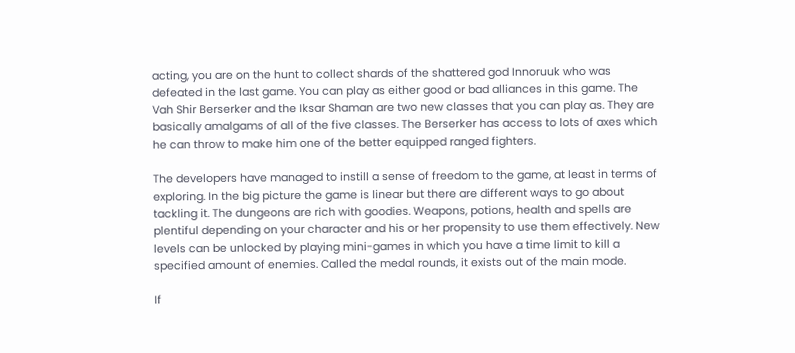acting, you are on the hunt to collect shards of the shattered god Innoruuk who was defeated in the last game. You can play as either good or bad alliances in this game. The Vah Shir Berserker and the Iksar Shaman are two new classes that you can play as. They are basically amalgams of all of the five classes. The Berserker has access to lots of axes which he can throw to make him one of the better equipped ranged fighters.

The developers have managed to instill a sense of freedom to the game, at least in terms of exploring. In the big picture the game is linear but there are different ways to go about tackling it. The dungeons are rich with goodies. Weapons, potions, health and spells are plentiful depending on your character and his or her propensity to use them effectively. New levels can be unlocked by playing mini-games in which you have a time limit to kill a specified amount of enemies. Called the medal rounds, it exists out of the main mode.

If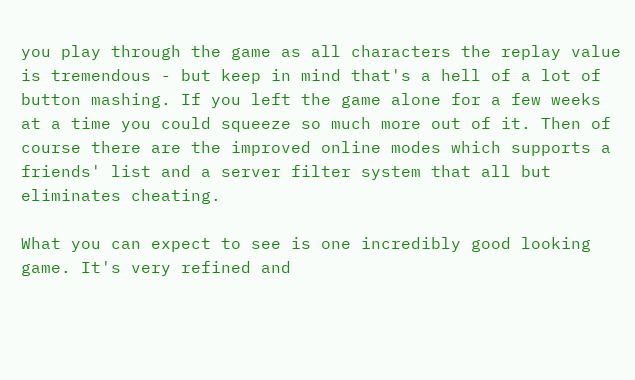you play through the game as all characters the replay value is tremendous - but keep in mind that's a hell of a lot of button mashing. If you left the game alone for a few weeks at a time you could squeeze so much more out of it. Then of course there are the improved online modes which supports a friends' list and a server filter system that all but eliminates cheating.

What you can expect to see is one incredibly good looking game. It's very refined and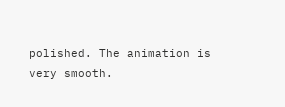polished. The animation is very smooth.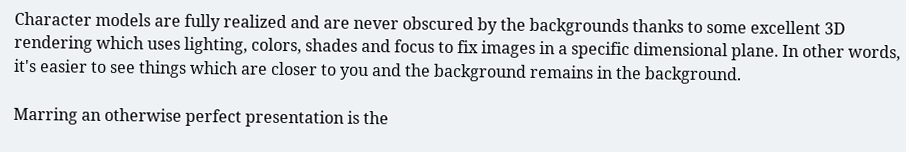Character models are fully realized and are never obscured by the backgrounds thanks to some excellent 3D rendering which uses lighting, colors, shades and focus to fix images in a specific dimensional plane. In other words, it's easier to see things which are closer to you and the background remains in the background.

Marring an otherwise perfect presentation is the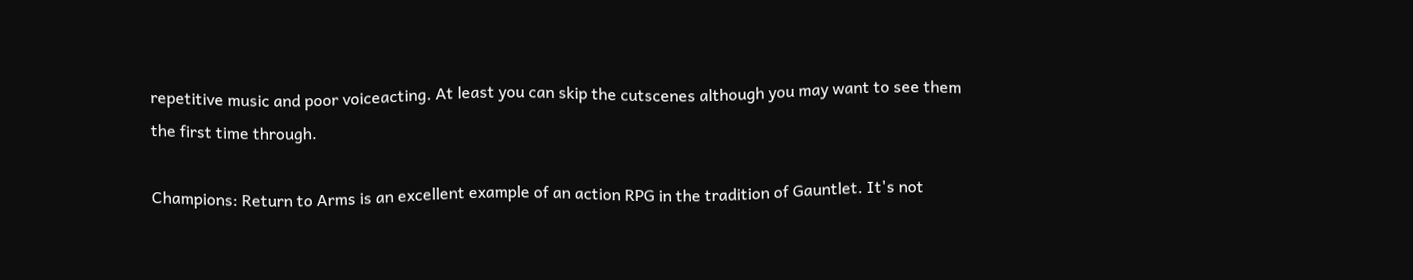repetitive music and poor voiceacting. At least you can skip the cutscenes although you may want to see them the first time through.

Champions: Return to Arms is an excellent example of an action RPG in the tradition of Gauntlet. It's not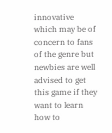innovative which may be of concern to fans of the genre but newbies are well advised to get this game if they want to learn how to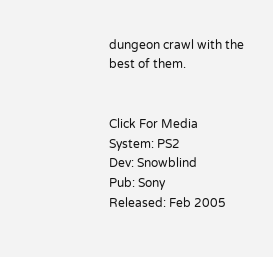dungeon crawl with the best of them.


Click For Media
System: PS2
Dev: Snowblind
Pub: Sony
Released: Feb 2005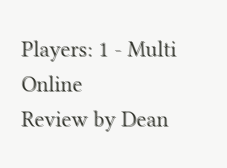Players: 1 - Multi Online
Review by Dean